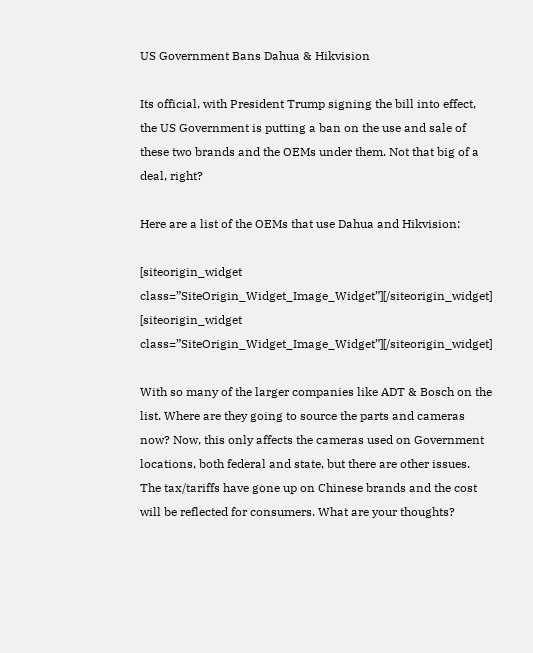US Government Bans Dahua & Hikvision

Its official, with President Trump signing the bill into effect, the US Government is putting a ban on the use and sale of these two brands and the OEMs under them. Not that big of a deal, right?

Here are a list of the OEMs that use Dahua and Hikvision:

[siteorigin_widget class=”SiteOrigin_Widget_Image_Widget”][/siteorigin_widget]
[siteorigin_widget class=”SiteOrigin_Widget_Image_Widget”][/siteorigin_widget]

With so many of the larger companies like ADT & Bosch on the list. Where are they going to source the parts and cameras now? Now, this only affects the cameras used on Government locations, both federal and state, but there are other issues. The tax/tariffs have gone up on Chinese brands and the cost will be reflected for consumers. What are your thoughts?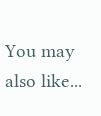You may also like...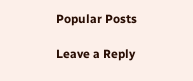Popular Posts

Leave a Reply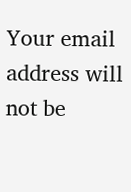Your email address will not be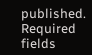published. Required fields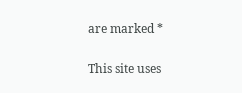are marked *

This site uses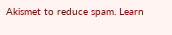Akismet to reduce spam. Learn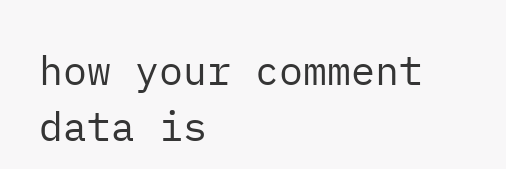how your comment data is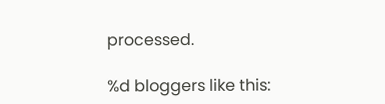processed.

%d bloggers like this: